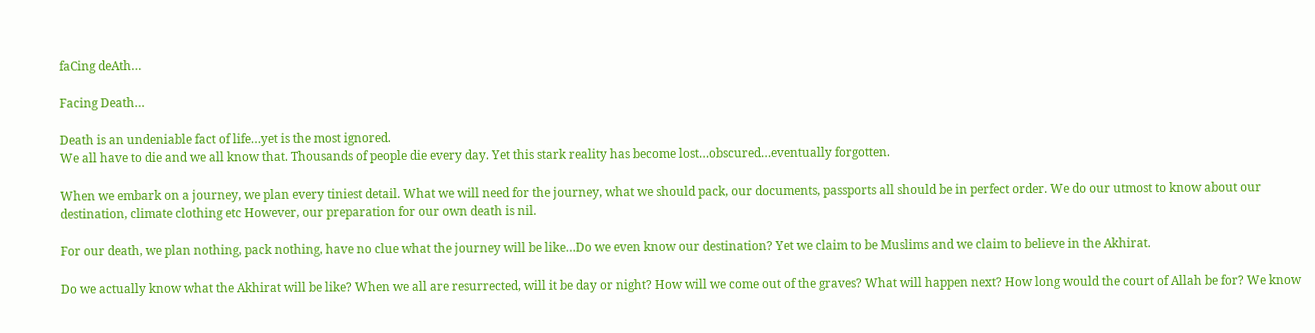faCing deAth…

Facing Death…

Death is an undeniable fact of life…yet is the most ignored.
We all have to die and we all know that. Thousands of people die every day. Yet this stark reality has become lost…obscured…eventually forgotten.

When we embark on a journey, we plan every tiniest detail. What we will need for the journey, what we should pack, our documents, passports all should be in perfect order. We do our utmost to know about our destination, climate clothing etc However, our preparation for our own death is nil.

For our death, we plan nothing, pack nothing, have no clue what the journey will be like…Do we even know our destination? Yet we claim to be Muslims and we claim to believe in the Akhirat.

Do we actually know what the Akhirat will be like? When we all are resurrected, will it be day or night? How will we come out of the graves? What will happen next? How long would the court of Allah be for? We know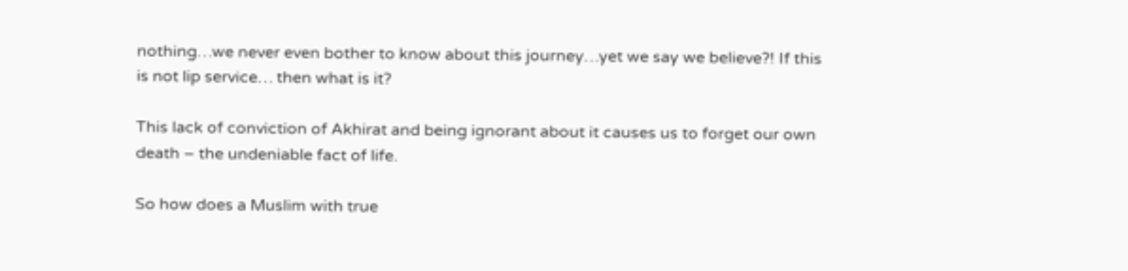nothing…we never even bother to know about this journey…yet we say we believe?! If this is not lip service… then what is it?

This lack of conviction of Akhirat and being ignorant about it causes us to forget our own death – the undeniable fact of life.

So how does a Muslim with true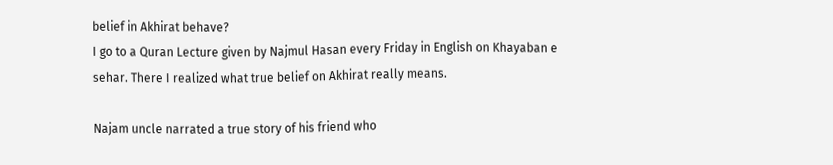belief in Akhirat behave?
I go to a Quran Lecture given by Najmul Hasan every Friday in English on Khayaban e sehar. There I realized what true belief on Akhirat really means.

Najam uncle narrated a true story of his friend who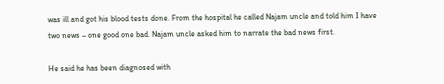was ill and got his blood tests done. From the hospital he called Najam uncle and told him I have two news – one good one bad. Najam uncle asked him to narrate the bad news first.

He said he has been diagnosed with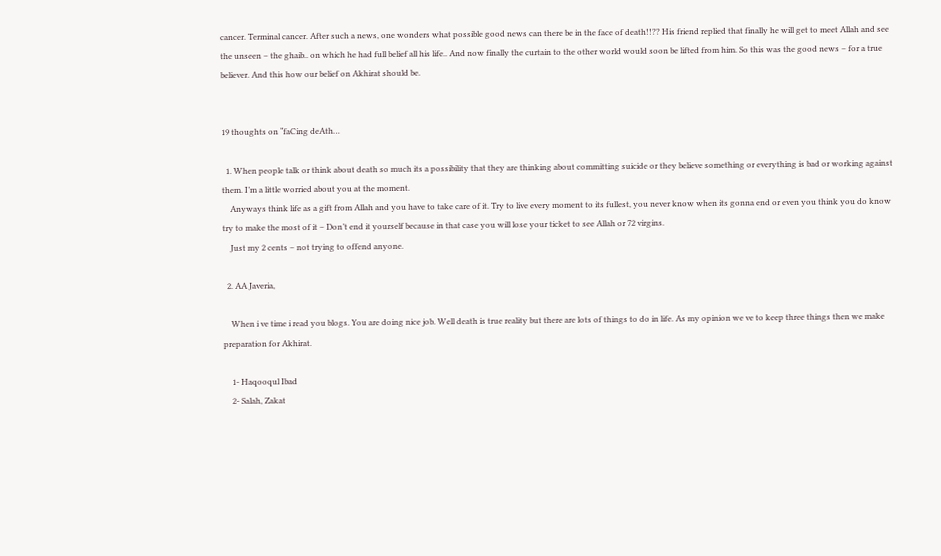cancer. Terminal cancer. After such a news, one wonders what possible good news can there be in the face of death!!?? His friend replied that finally he will get to meet Allah and see the unseen – the ghaib.. on which he had full belief all his life.. And now finally the curtain to the other world would soon be lifted from him. So this was the good news – for a true believer. And this how our belief on Akhirat should be.


19 thoughts on “faCing deAth…

  1. When people talk or think about death so much its a possibility that they are thinking about committing suicide or they believe something or everything is bad or working against them. I’m a little worried about you at the moment.
    Anyways think life as a gift from Allah and you have to take care of it. Try to live every moment to its fullest, you never know when its gonna end or even you think you do know try to make the most of it – Don’t end it yourself because in that case you will lose your ticket to see Allah or 72 virgins.
    Just my 2 cents – not trying to offend anyone.

  2. AA Javeria,

    When i ve time i read you blogs. You are doing nice job. Well death is true reality but there are lots of things to do in life. As my opinion we ve to keep three things then we make preparation for Akhirat.

    1- Haqooqul Ibad
    2- Salah, Zakat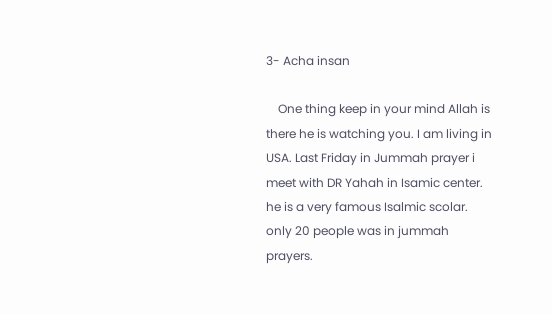3- Acha insan

    One thing keep in your mind Allah is there he is watching you. I am living in USA. Last Friday in Jummah prayer i meet with DR Yahah in Isamic center. he is a very famous Isalmic scolar. only 20 people was in jummah prayers.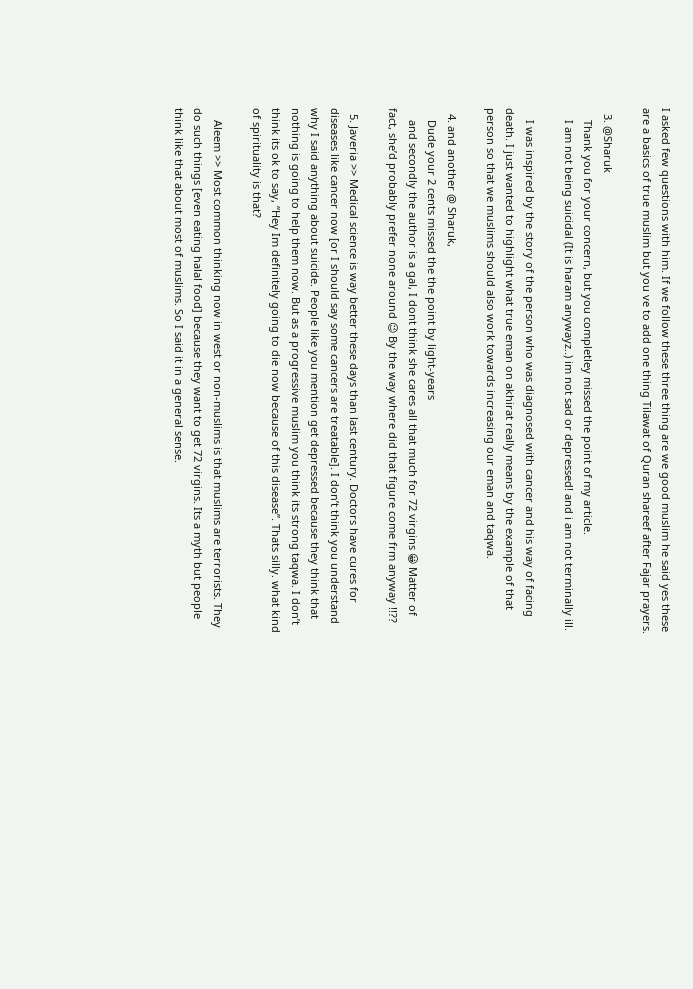I asked few questions with him. If we follow these three thing are we good muslim he said yes these are a basics of true muslim but you ve to add one thing Tilawat of Quran shareef after Fajar prayers.

  3. @Sharuk
    Thank you for your concern, but you completley missed the point of my article.
    I am not being suicidal (It is haram anywayz..) im not sad or depressed! and i am not terminally ill.

    I was inspired by the story of the person who was diagnosed with cancer and his way of facing death. I just wanted to highlight what true eman on akhirat really means by the example of that person so that we muslims should also work towards increasing our eman and taqwa.

  4. and another @ Sharuk,
    Dude your 2 cents missed the the point by light-years
    and secondly the author is a gal, I dont think she cares all that much for 72 virgins 😀 Matter of fact, she’d probably prefer none around 😉 By the way where did that figure come frm anyway !!??

  5. Javeria >> Medical science is way better these days than last century. Doctors have cures for diseases like cancer now [or I should say some cancers are treatable]. I don’t think you understand why I said anything about suicide. People like you mention get depressed because they think that nothing is going to help them now. But as a progressive muslim you think its strong taqwa. I don’t think its ok to say, “Hey Im definitely going to die now because of this disease”. Thats silly. what kind of spirituality is that?

    Aleem >> Most common thinking now in west or non-muslims is that muslims are terrorists. They do such things [even eating halal food] because they want to get 72 virgins. Its a myth but people think like that about most of muslims. So I said it in a general sense.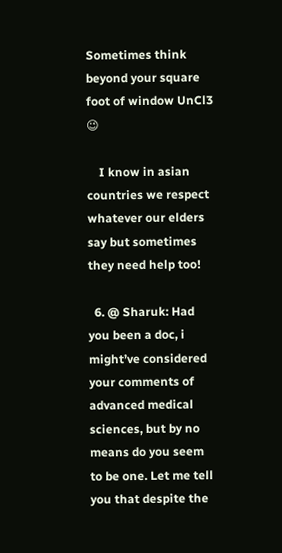Sometimes think beyond your square foot of window UnCl3 😉

    I know in asian countries we respect whatever our elders say but sometimes they need help too!

  6. @ Sharuk: Had you been a doc, i might’ve considered your comments of advanced medical sciences, but by no means do you seem to be one. Let me tell you that despite the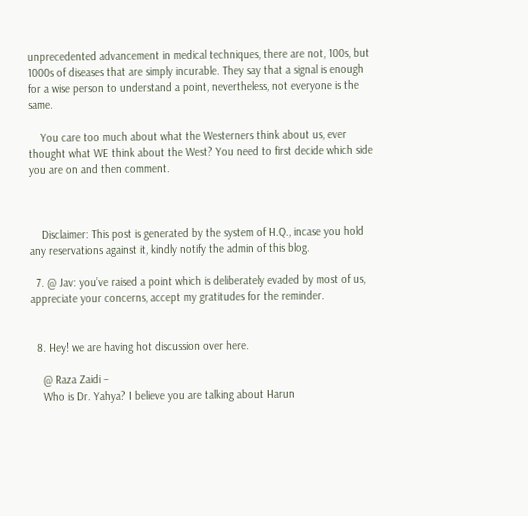unprecedented advancement in medical techniques, there are not, 100s, but 1000s of diseases that are simply incurable. They say that a signal is enough for a wise person to understand a point, nevertheless, not everyone is the same.

    You care too much about what the Westerners think about us, ever thought what WE think about the West? You need to first decide which side you are on and then comment.



    Disclaimer: This post is generated by the system of H.Q., incase you hold any reservations against it, kindly notify the admin of this blog.

  7. @ Jav: you’ve raised a point which is deliberately evaded by most of us, appreciate your concerns, accept my gratitudes for the reminder.


  8. Hey! we are having hot discussion over here.

    @ Raza Zaidi –
    Who is Dr. Yahya? I believe you are talking about Harun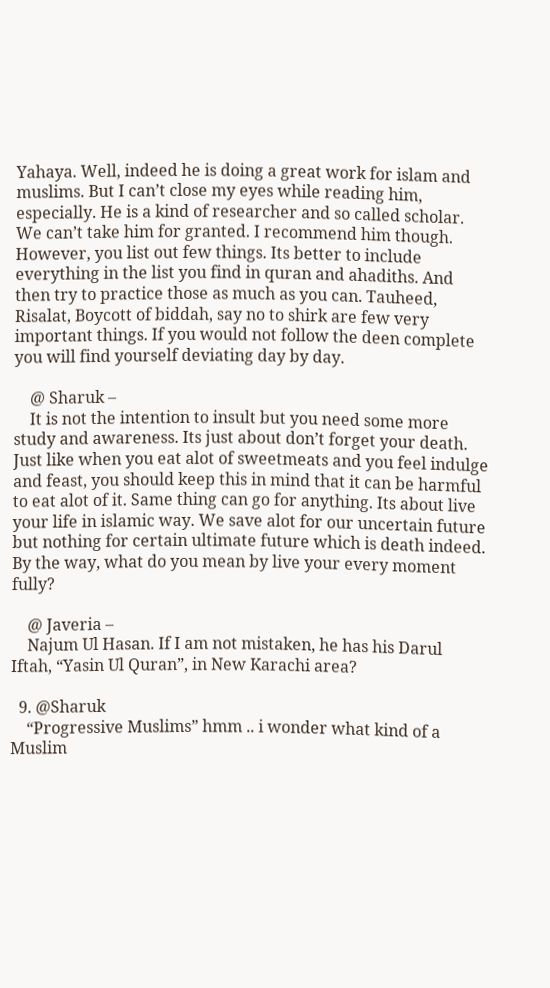Yahaya. Well, indeed he is doing a great work for islam and muslims. But I can’t close my eyes while reading him, especially. He is a kind of researcher and so called scholar. We can’t take him for granted. I recommend him though. However, you list out few things. Its better to include everything in the list you find in quran and ahadiths. And then try to practice those as much as you can. Tauheed, Risalat, Boycott of biddah, say no to shirk are few very important things. If you would not follow the deen complete you will find yourself deviating day by day.

    @ Sharuk –
    It is not the intention to insult but you need some more study and awareness. Its just about don’t forget your death. Just like when you eat alot of sweetmeats and you feel indulge and feast, you should keep this in mind that it can be harmful to eat alot of it. Same thing can go for anything. Its about live your life in islamic way. We save alot for our uncertain future but nothing for certain ultimate future which is death indeed. By the way, what do you mean by live your every moment fully?

    @ Javeria –
    Najum Ul Hasan. If I am not mistaken, he has his Darul Iftah, “Yasin Ul Quran”, in New Karachi area?

  9. @Sharuk
    “Progressive Muslims” hmm .. i wonder what kind of a Muslim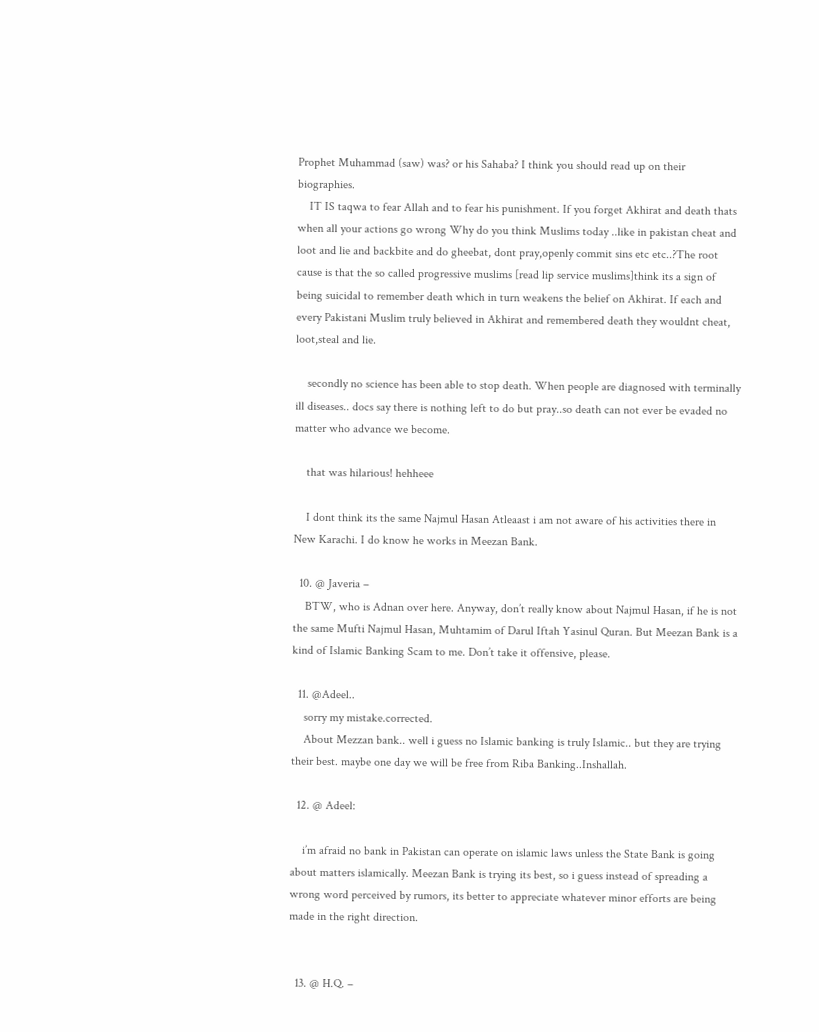Prophet Muhammad (saw) was? or his Sahaba? I think you should read up on their biographies.
    IT IS taqwa to fear Allah and to fear his punishment. If you forget Akhirat and death thats when all your actions go wrong Why do you think Muslims today ..like in pakistan cheat and loot and lie and backbite and do gheebat, dont pray,openly commit sins etc etc..?The root cause is that the so called progressive muslims [read lip service muslims]think its a sign of being suicidal to remember death which in turn weakens the belief on Akhirat. If each and every Pakistani Muslim truly believed in Akhirat and remembered death they wouldnt cheat, loot,steal and lie.

    secondly no science has been able to stop death. When people are diagnosed with terminally ill diseases.. docs say there is nothing left to do but pray..so death can not ever be evaded no matter who advance we become.

    that was hilarious! hehheee

    I dont think its the same Najmul Hasan Atleaast i am not aware of his activities there in New Karachi. I do know he works in Meezan Bank.

  10. @ Javeria –
    BTW, who is Adnan over here. Anyway, don’t really know about Najmul Hasan, if he is not the same Mufti Najmul Hasan, Muhtamim of Darul Iftah Yasinul Quran. But Meezan Bank is a kind of Islamic Banking Scam to me. Don’t take it offensive, please.

  11. @Adeel..
    sorry my mistake.corrected.
    About Mezzan bank.. well i guess no Islamic banking is truly Islamic.. but they are trying their best. maybe one day we will be free from Riba Banking..Inshallah.

  12. @ Adeel:

    i’m afraid no bank in Pakistan can operate on islamic laws unless the State Bank is going about matters islamically. Meezan Bank is trying its best, so i guess instead of spreading a wrong word perceived by rumors, its better to appreciate whatever minor efforts are being made in the right direction.


  13. @ H.Q. –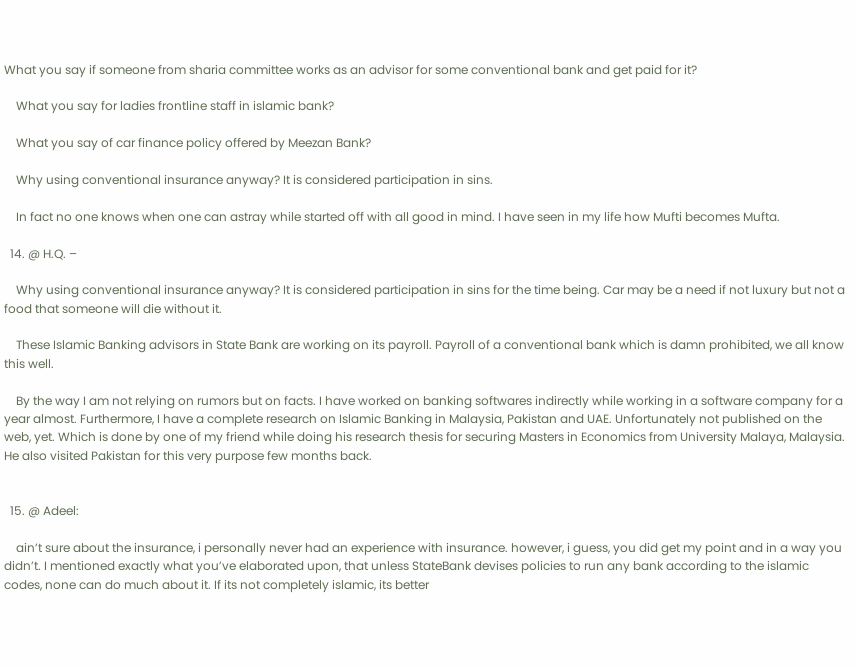What you say if someone from sharia committee works as an advisor for some conventional bank and get paid for it?

    What you say for ladies frontline staff in islamic bank?

    What you say of car finance policy offered by Meezan Bank?

    Why using conventional insurance anyway? It is considered participation in sins.

    In fact no one knows when one can astray while started off with all good in mind. I have seen in my life how Mufti becomes Mufta.

  14. @ H.Q. –

    Why using conventional insurance anyway? It is considered participation in sins for the time being. Car may be a need if not luxury but not a food that someone will die without it.

    These Islamic Banking advisors in State Bank are working on its payroll. Payroll of a conventional bank which is damn prohibited, we all know this well.

    By the way I am not relying on rumors but on facts. I have worked on banking softwares indirectly while working in a software company for a year almost. Furthermore, I have a complete research on Islamic Banking in Malaysia, Pakistan and UAE. Unfortunately not published on the web, yet. Which is done by one of my friend while doing his research thesis for securing Masters in Economics from University Malaya, Malaysia. He also visited Pakistan for this very purpose few months back.


  15. @ Adeel:

    ain’t sure about the insurance, i personally never had an experience with insurance. however, i guess, you did get my point and in a way you didn’t. I mentioned exactly what you’ve elaborated upon, that unless StateBank devises policies to run any bank according to the islamic codes, none can do much about it. If its not completely islamic, its better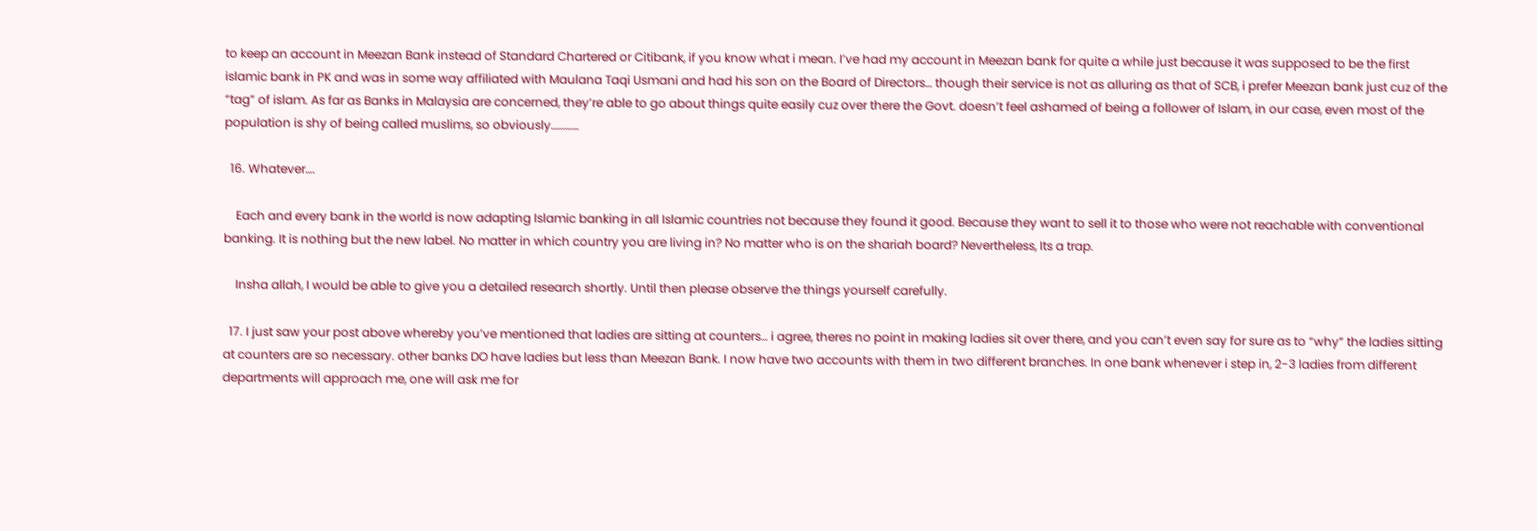to keep an account in Meezan Bank instead of Standard Chartered or Citibank, if you know what i mean. I’ve had my account in Meezan bank for quite a while just because it was supposed to be the first islamic bank in PK and was in some way affiliated with Maulana Taqi Usmani and had his son on the Board of Directors… though their service is not as alluring as that of SCB, i prefer Meezan bank just cuz of the “tag” of islam. As far as Banks in Malaysia are concerned, they’re able to go about things quite easily cuz over there the Govt. doesn’t feel ashamed of being a follower of Islam, in our case, even most of the population is shy of being called muslims, so obviously…………

  16. Whatever….

    Each and every bank in the world is now adapting Islamic banking in all Islamic countries not because they found it good. Because they want to sell it to those who were not reachable with conventional banking. It is nothing but the new label. No matter in which country you are living in? No matter who is on the shariah board? Nevertheless, Its a trap.

    Insha allah, I would be able to give you a detailed research shortly. Until then please observe the things yourself carefully.

  17. I just saw your post above whereby you’ve mentioned that ladies are sitting at counters… i agree, theres no point in making ladies sit over there, and you can’t even say for sure as to “why” the ladies sitting at counters are so necessary. other banks DO have ladies but less than Meezan Bank. I now have two accounts with them in two different branches. In one bank whenever i step in, 2-3 ladies from different departments will approach me, one will ask me for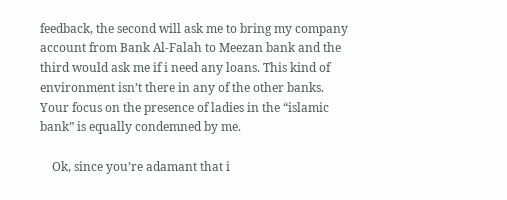feedback, the second will ask me to bring my company account from Bank Al-Falah to Meezan bank and the third would ask me if i need any loans. This kind of environment isn’t there in any of the other banks. Your focus on the presence of ladies in the “islamic bank” is equally condemned by me.

    Ok, since you’re adamant that i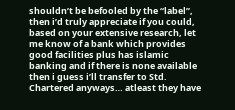shouldn’t be befooled by the “label”, then i’d truly appreciate if you could, based on your extensive research, let me know of a bank which provides good facilities plus has islamic banking and if there is none available then i guess i’ll transfer to Std. Chartered anyways… atleast they have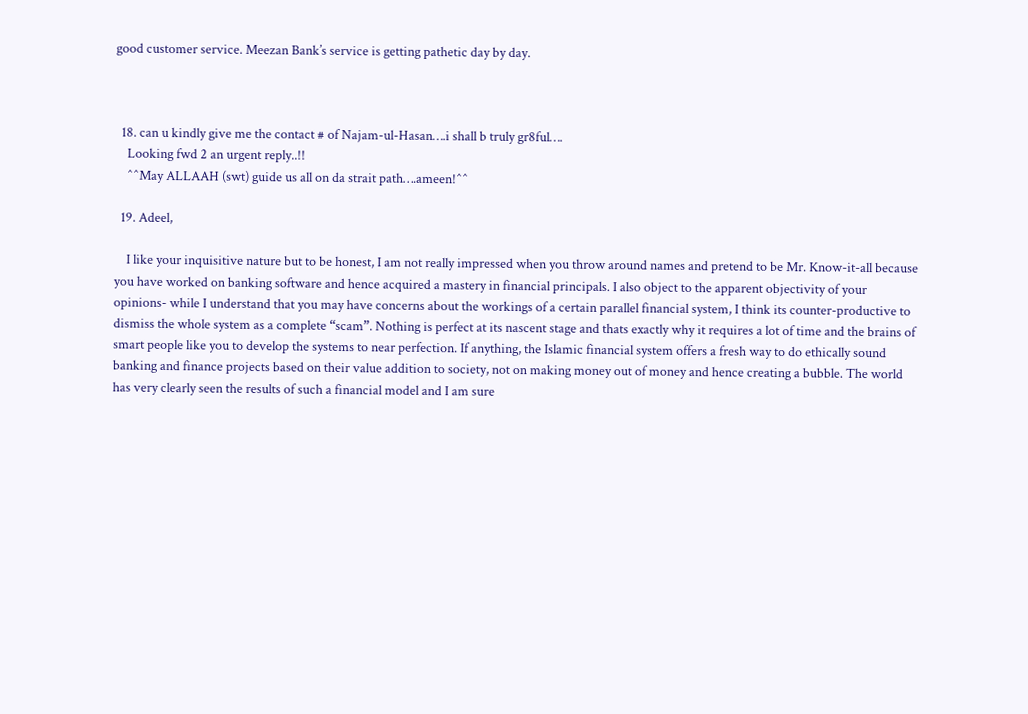good customer service. Meezan Bank’s service is getting pathetic day by day.



  18. can u kindly give me the contact # of Najam-ul-Hasan….i shall b truly gr8ful….
    Looking fwd 2 an urgent reply..!!
    ^^May ALLAAH (swt) guide us all on da strait path….ameen!^^

  19. Adeel,

    I like your inquisitive nature but to be honest, I am not really impressed when you throw around names and pretend to be Mr. Know-it-all because you have worked on banking software and hence acquired a mastery in financial principals. I also object to the apparent objectivity of your opinions- while I understand that you may have concerns about the workings of a certain parallel financial system, I think its counter-productive to dismiss the whole system as a complete “scam”. Nothing is perfect at its nascent stage and thats exactly why it requires a lot of time and the brains of smart people like you to develop the systems to near perfection. If anything, the Islamic financial system offers a fresh way to do ethically sound banking and finance projects based on their value addition to society, not on making money out of money and hence creating a bubble. The world has very clearly seen the results of such a financial model and I am sure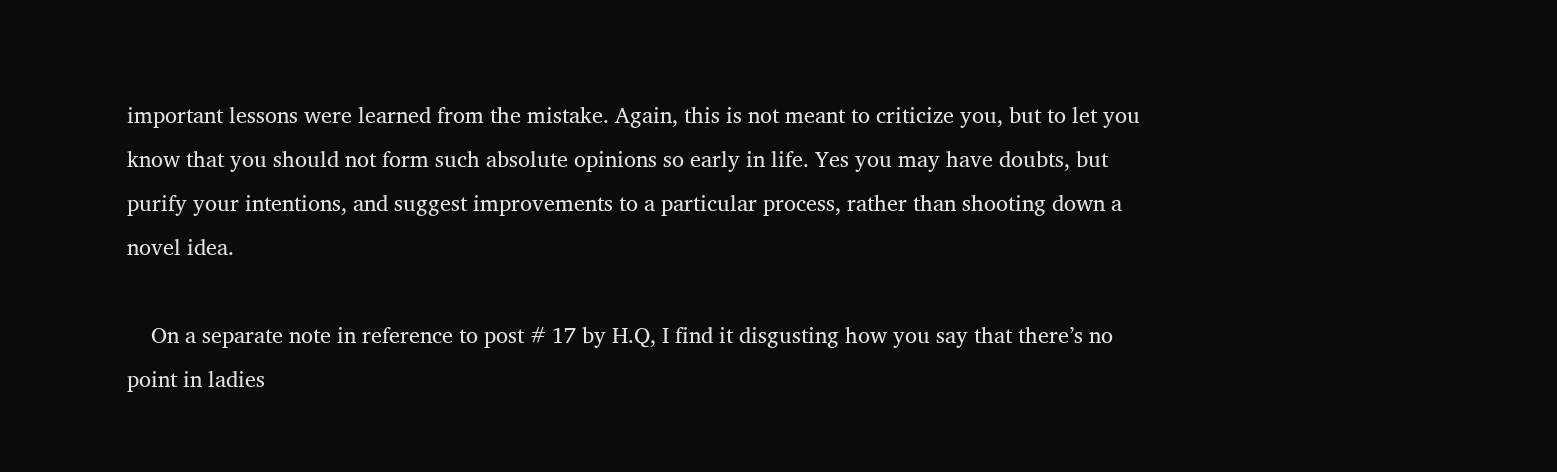important lessons were learned from the mistake. Again, this is not meant to criticize you, but to let you know that you should not form such absolute opinions so early in life. Yes you may have doubts, but purify your intentions, and suggest improvements to a particular process, rather than shooting down a novel idea.

    On a separate note in reference to post # 17 by H.Q, I find it disgusting how you say that there’s no point in ladies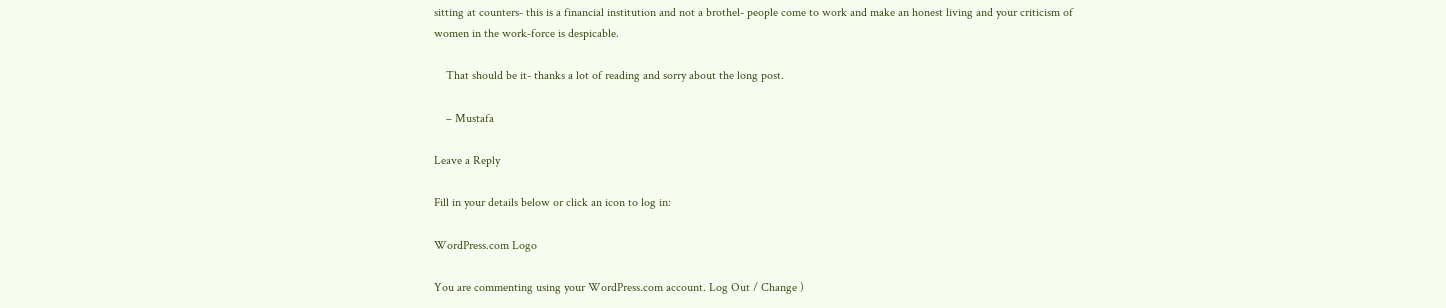sitting at counters- this is a financial institution and not a brothel- people come to work and make an honest living and your criticism of women in the work-force is despicable.

    That should be it- thanks a lot of reading and sorry about the long post.

    – Mustafa

Leave a Reply

Fill in your details below or click an icon to log in:

WordPress.com Logo

You are commenting using your WordPress.com account. Log Out / Change )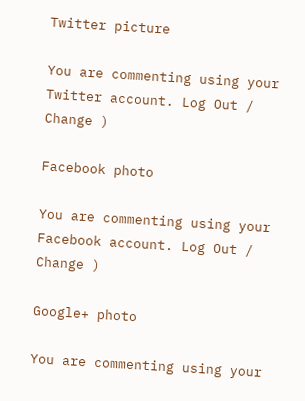Twitter picture

You are commenting using your Twitter account. Log Out / Change )

Facebook photo

You are commenting using your Facebook account. Log Out / Change )

Google+ photo

You are commenting using your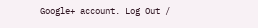Google+ account. Log Out /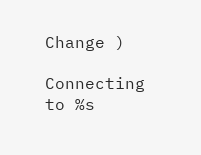Change )

Connecting to %s